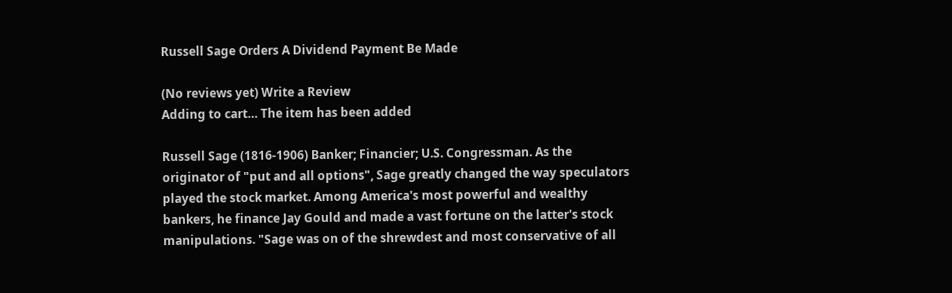Russell Sage Orders A Dividend Payment Be Made

(No reviews yet) Write a Review
Adding to cart… The item has been added

Russell Sage (1816-1906) Banker; Financier; U.S. Congressman. As the originator of "put and all options", Sage greatly changed the way speculators played the stock market. Among America's most powerful and wealthy bankers, he finance Jay Gould and made a vast fortune on the latter's stock manipulations. "Sage was on of the shrewdest and most conservative of all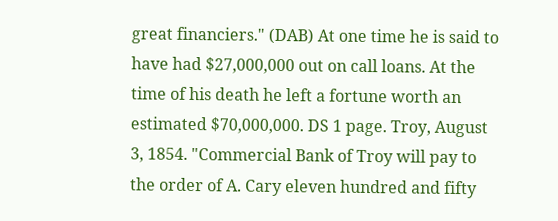great financiers." (DAB) At one time he is said to have had $27,000,000 out on call loans. At the time of his death he left a fortune worth an estimated $70,000,000. DS 1 page. Troy, August 3, 1854. "Commercial Bank of Troy will pay to the order of A. Cary eleven hundred and fifty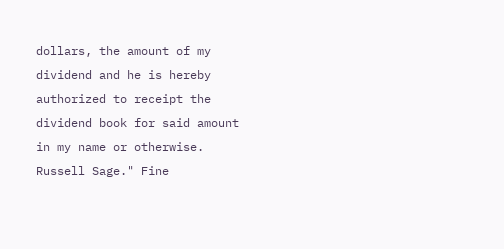dollars, the amount of my dividend and he is hereby authorized to receipt the dividend book for said amount in my name or otherwise. Russell Sage." Fine